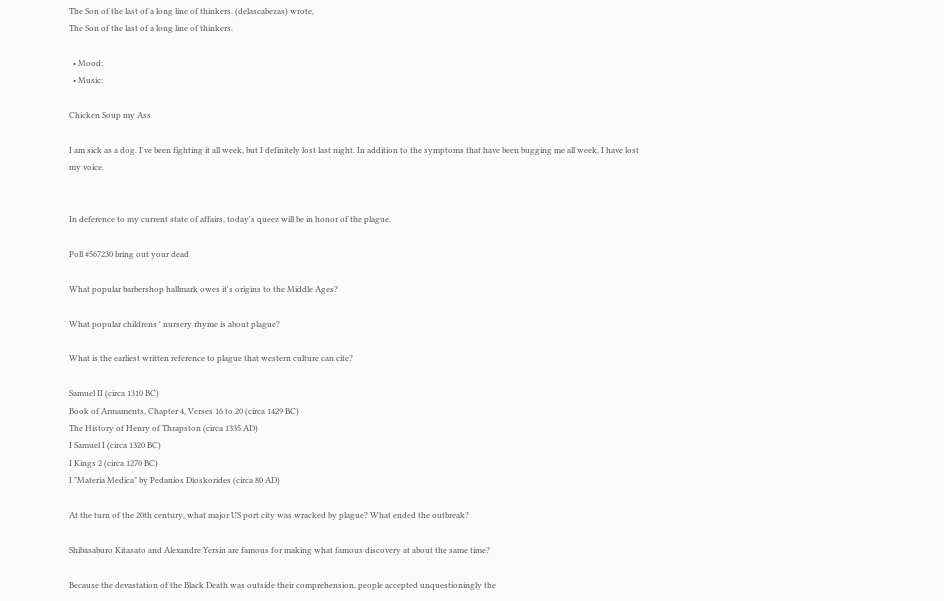The Son of the last of a long line of thinkers. (delascabezas) wrote,
The Son of the last of a long line of thinkers.

  • Mood:
  • Music:

Chicken Soup my Ass

I am sick as a dog. I've been fighting it all week, but I definitely lost last night. In addition to the symptoms that have been bugging me all week, I have lost my voice.


In deference to my current state of affairs, today's queez will be in honor of the plague.

Poll #567230 bring out your dead

What popular barbershop hallmark owes it's origins to the Middle Ages?

What popular childrens ' nursery rhyme is about plague?

What is the earliest written reference to plague that western culture can cite?

Samuel II (circa 1310 BC)
Book of Armaments, Chapter 4, Verses 16 to 20 (circa 1429 BC)
The History of Henry of Thrapston (circa 1335 AD)
I Samuel I (circa 1320 BC)
I Kings 2 (circa 1270 BC)
I "Materia Medica" by Pedanios Dioskorides (circa 80 AD)

At the turn of the 20th century, what major US port city was wracked by plague? What ended the outbreak?

Shibasaburo Kitasato and Alexandre Yersin are famous for making what famous discovery at about the same time?

Because the devastation of the Black Death was outside their comprehension, people accepted unquestioningly the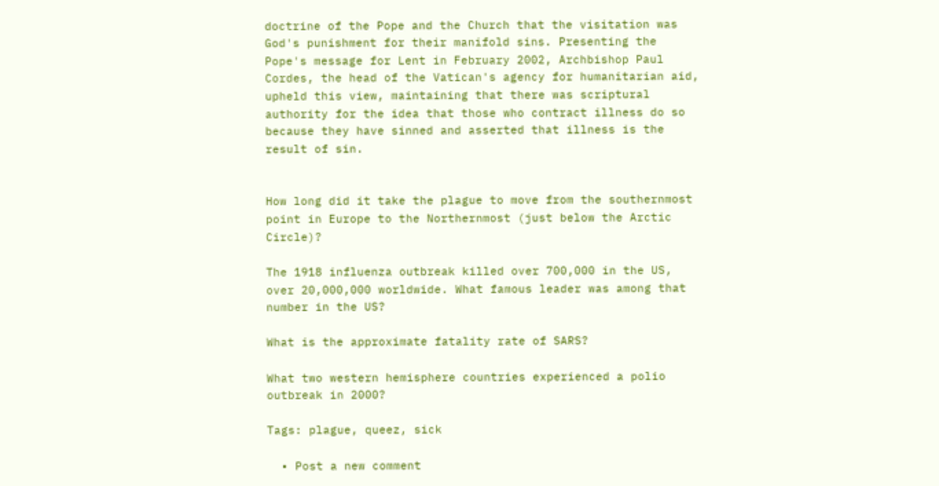doctrine of the Pope and the Church that the visitation was God's punishment for their manifold sins. Presenting the Pope's message for Lent in February 2002, Archbishop Paul Cordes, the head of the Vatican's agency for humanitarian aid, upheld this view, maintaining that there was scriptural authority for the idea that those who contract illness do so because they have sinned and asserted that illness is the result of sin.


How long did it take the plague to move from the southernmost point in Europe to the Northernmost (just below the Arctic Circle)?

The 1918 influenza outbreak killed over 700,000 in the US, over 20,000,000 worldwide. What famous leader was among that number in the US?

What is the approximate fatality rate of SARS?

What two western hemisphere countries experienced a polio outbreak in 2000?

Tags: plague, queez, sick

  • Post a new comment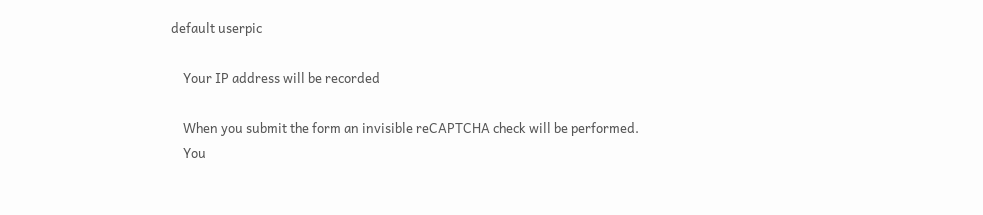default userpic

    Your IP address will be recorded

    When you submit the form an invisible reCAPTCHA check will be performed.
    You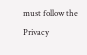must follow the Privacy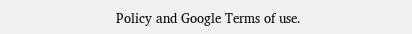Policy and Google Terms of use.